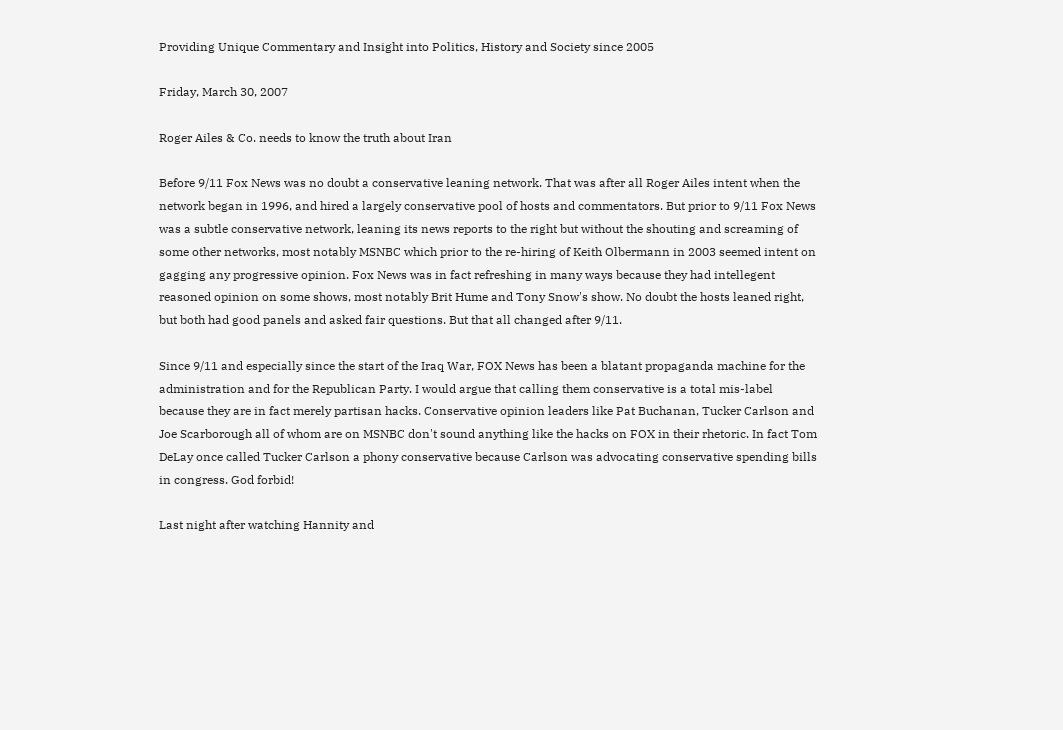Providing Unique Commentary and Insight into Politics, History and Society since 2005

Friday, March 30, 2007

Roger Ailes & Co. needs to know the truth about Iran

Before 9/11 Fox News was no doubt a conservative leaning network. That was after all Roger Ailes intent when the network began in 1996, and hired a largely conservative pool of hosts and commentators. But prior to 9/11 Fox News was a subtle conservative network, leaning its news reports to the right but without the shouting and screaming of some other networks, most notably MSNBC which prior to the re-hiring of Keith Olbermann in 2003 seemed intent on gagging any progressive opinion. Fox News was in fact refreshing in many ways because they had intellegent reasoned opinion on some shows, most notably Brit Hume and Tony Snow's show. No doubt the hosts leaned right, but both had good panels and asked fair questions. But that all changed after 9/11.

Since 9/11 and especially since the start of the Iraq War, FOX News has been a blatant propaganda machine for the administration and for the Republican Party. I would argue that calling them conservative is a total mis-label because they are in fact merely partisan hacks. Conservative opinion leaders like Pat Buchanan, Tucker Carlson and Joe Scarborough all of whom are on MSNBC don't sound anything like the hacks on FOX in their rhetoric. In fact Tom DeLay once called Tucker Carlson a phony conservative because Carlson was advocating conservative spending bills in congress. God forbid!

Last night after watching Hannity and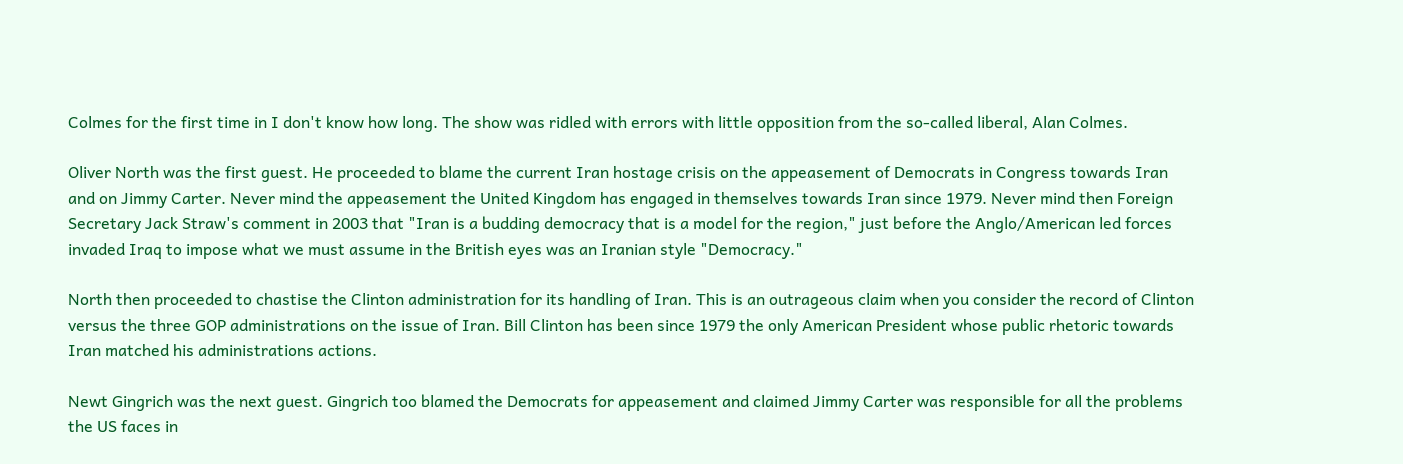Colmes for the first time in I don't know how long. The show was ridled with errors with little opposition from the so-called liberal, Alan Colmes.

Oliver North was the first guest. He proceeded to blame the current Iran hostage crisis on the appeasement of Democrats in Congress towards Iran and on Jimmy Carter. Never mind the appeasement the United Kingdom has engaged in themselves towards Iran since 1979. Never mind then Foreign Secretary Jack Straw's comment in 2003 that "Iran is a budding democracy that is a model for the region," just before the Anglo/American led forces invaded Iraq to impose what we must assume in the British eyes was an Iranian style "Democracy."

North then proceeded to chastise the Clinton administration for its handling of Iran. This is an outrageous claim when you consider the record of Clinton versus the three GOP administrations on the issue of Iran. Bill Clinton has been since 1979 the only American President whose public rhetoric towards Iran matched his administrations actions.

Newt Gingrich was the next guest. Gingrich too blamed the Democrats for appeasement and claimed Jimmy Carter was responsible for all the problems the US faces in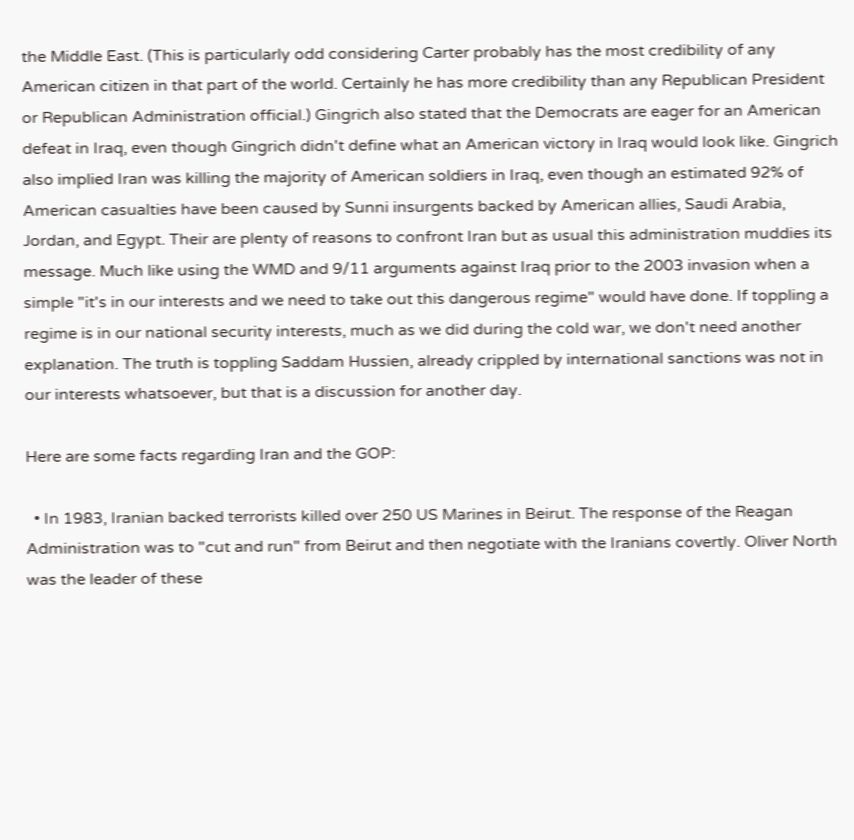the Middle East. (This is particularly odd considering Carter probably has the most credibility of any American citizen in that part of the world. Certainly he has more credibility than any Republican President or Republican Administration official.) Gingrich also stated that the Democrats are eager for an American defeat in Iraq, even though Gingrich didn't define what an American victory in Iraq would look like. Gingrich also implied Iran was killing the majority of American soldiers in Iraq, even though an estimated 92% of American casualties have been caused by Sunni insurgents backed by American allies, Saudi Arabia, Jordan, and Egypt. Their are plenty of reasons to confront Iran but as usual this administration muddies its message. Much like using the WMD and 9/11 arguments against Iraq prior to the 2003 invasion when a simple "it's in our interests and we need to take out this dangerous regime" would have done. If toppling a regime is in our national security interests, much as we did during the cold war, we don't need another explanation. The truth is toppling Saddam Hussien, already crippled by international sanctions was not in our interests whatsoever, but that is a discussion for another day.

Here are some facts regarding Iran and the GOP:

  • In 1983, Iranian backed terrorists killed over 250 US Marines in Beirut. The response of the Reagan Administration was to "cut and run" from Beirut and then negotiate with the Iranians covertly. Oliver North was the leader of these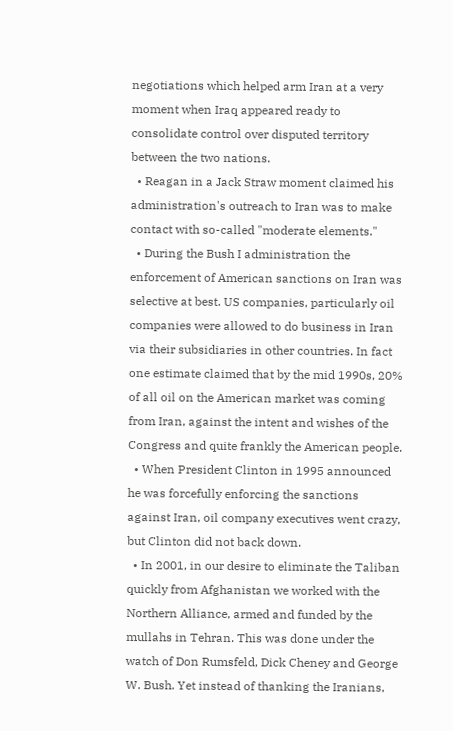negotiations which helped arm Iran at a very moment when Iraq appeared ready to consolidate control over disputed territory between the two nations.
  • Reagan in a Jack Straw moment claimed his administration's outreach to Iran was to make contact with so-called "moderate elements."
  • During the Bush I administration the enforcement of American sanctions on Iran was selective at best. US companies, particularly oil companies were allowed to do business in Iran via their subsidiaries in other countries. In fact one estimate claimed that by the mid 1990s, 20% of all oil on the American market was coming from Iran, against the intent and wishes of the Congress and quite frankly the American people.
  • When President Clinton in 1995 announced he was forcefully enforcing the sanctions against Iran, oil company executives went crazy, but Clinton did not back down.
  • In 2001, in our desire to eliminate the Taliban quickly from Afghanistan we worked with the Northern Alliance, armed and funded by the mullahs in Tehran. This was done under the watch of Don Rumsfeld, Dick Cheney and George W. Bush. Yet instead of thanking the Iranians,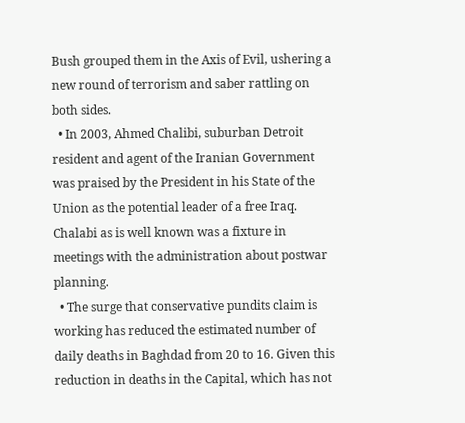Bush grouped them in the Axis of Evil, ushering a new round of terrorism and saber rattling on both sides.
  • In 2003, Ahmed Chalibi, suburban Detroit resident and agent of the Iranian Government was praised by the President in his State of the Union as the potential leader of a free Iraq. Chalabi as is well known was a fixture in meetings with the administration about postwar planning.
  • The surge that conservative pundits claim is working has reduced the estimated number of daily deaths in Baghdad from 20 to 16. Given this reduction in deaths in the Capital, which has not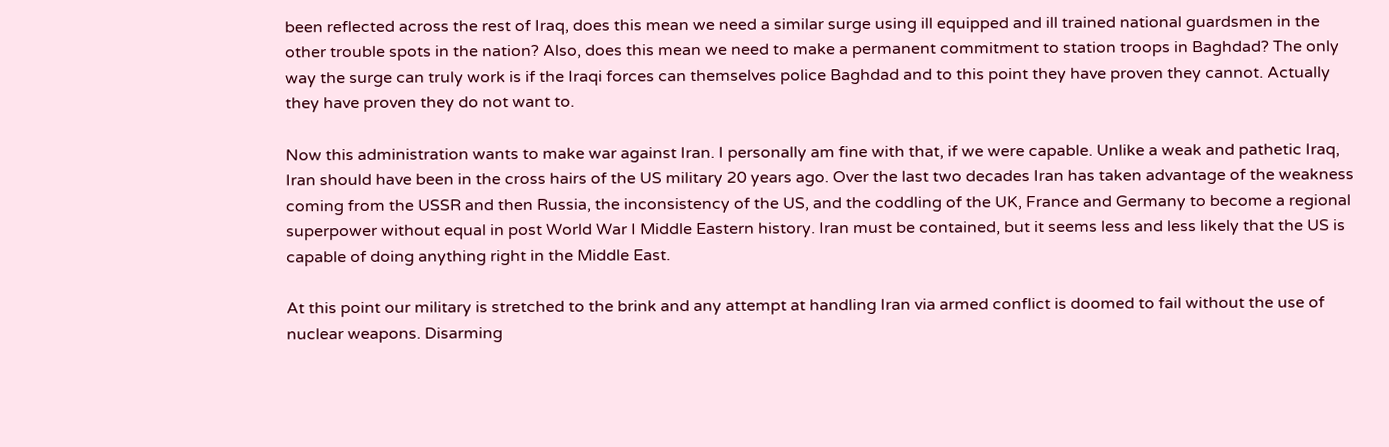been reflected across the rest of Iraq, does this mean we need a similar surge using ill equipped and ill trained national guardsmen in the other trouble spots in the nation? Also, does this mean we need to make a permanent commitment to station troops in Baghdad? The only way the surge can truly work is if the Iraqi forces can themselves police Baghdad and to this point they have proven they cannot. Actually they have proven they do not want to.

Now this administration wants to make war against Iran. I personally am fine with that, if we were capable. Unlike a weak and pathetic Iraq, Iran should have been in the cross hairs of the US military 20 years ago. Over the last two decades Iran has taken advantage of the weakness coming from the USSR and then Russia, the inconsistency of the US, and the coddling of the UK, France and Germany to become a regional superpower without equal in post World War I Middle Eastern history. Iran must be contained, but it seems less and less likely that the US is capable of doing anything right in the Middle East.

At this point our military is stretched to the brink and any attempt at handling Iran via armed conflict is doomed to fail without the use of nuclear weapons. Disarming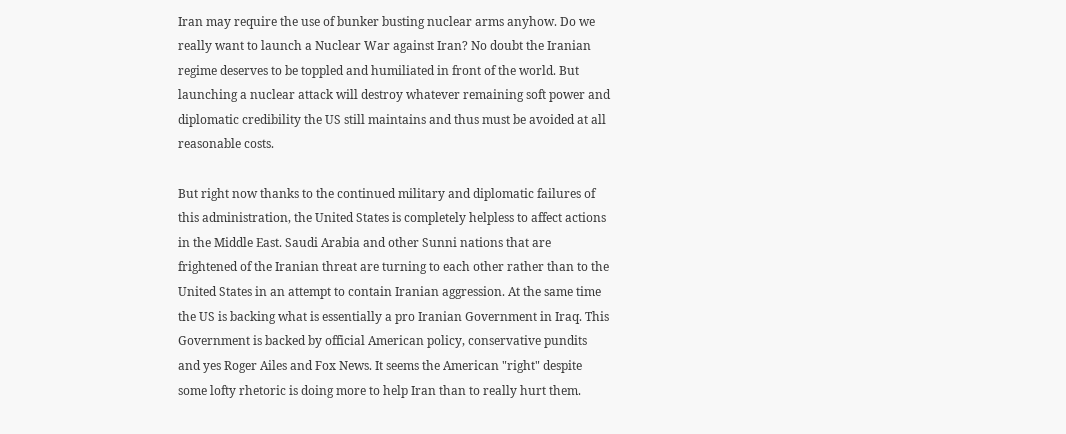Iran may require the use of bunker busting nuclear arms anyhow. Do we really want to launch a Nuclear War against Iran? No doubt the Iranian regime deserves to be toppled and humiliated in front of the world. But launching a nuclear attack will destroy whatever remaining soft power and diplomatic credibility the US still maintains and thus must be avoided at all reasonable costs.

But right now thanks to the continued military and diplomatic failures of this administration, the United States is completely helpless to affect actions in the Middle East. Saudi Arabia and other Sunni nations that are frightened of the Iranian threat are turning to each other rather than to the United States in an attempt to contain Iranian aggression. At the same time the US is backing what is essentially a pro Iranian Government in Iraq. This Government is backed by official American policy, conservative pundits and yes Roger Ailes and Fox News. It seems the American "right" despite some lofty rhetoric is doing more to help Iran than to really hurt them.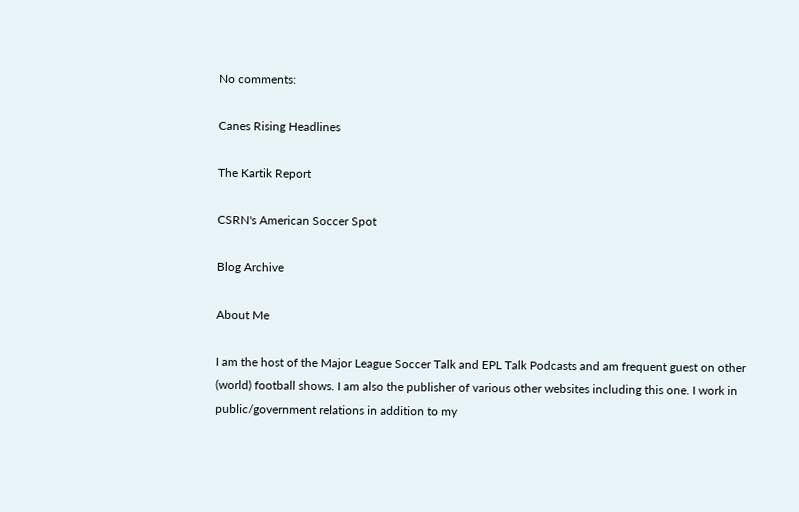No comments:

Canes Rising Headlines

The Kartik Report

CSRN's American Soccer Spot

Blog Archive

About Me

I am the host of the Major League Soccer Talk and EPL Talk Podcasts and am frequent guest on other (world) football shows. I am also the publisher of various other websites including this one. I work in public/government relations in addition to my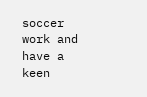soccer work and have a keen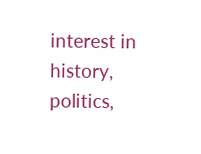interest in history, politics,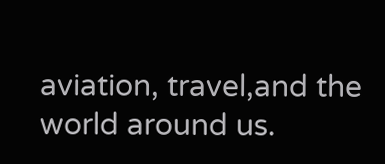aviation, travel,and the world around us.